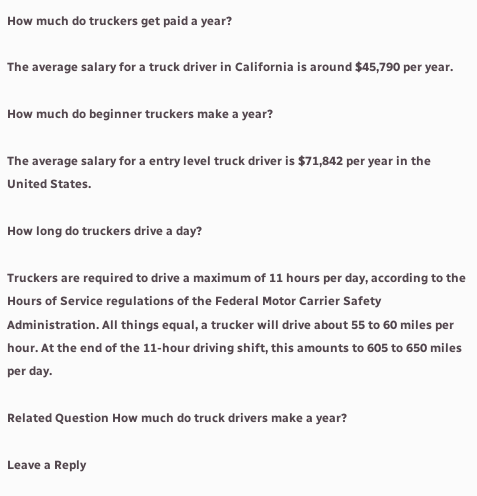How much do truckers get paid a year?

The average salary for a truck driver in California is around $45,790 per year.

How much do beginner truckers make a year?

The average salary for a entry level truck driver is $71,842 per year in the United States.

How long do truckers drive a day?

Truckers are required to drive a maximum of 11 hours per day, according to the Hours of Service regulations of the Federal Motor Carrier Safety Administration. All things equal, a trucker will drive about 55 to 60 miles per hour. At the end of the 11-hour driving shift, this amounts to 605 to 650 miles per day.

Related Question How much do truck drivers make a year?

Leave a Reply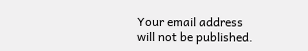Your email address will not be published.